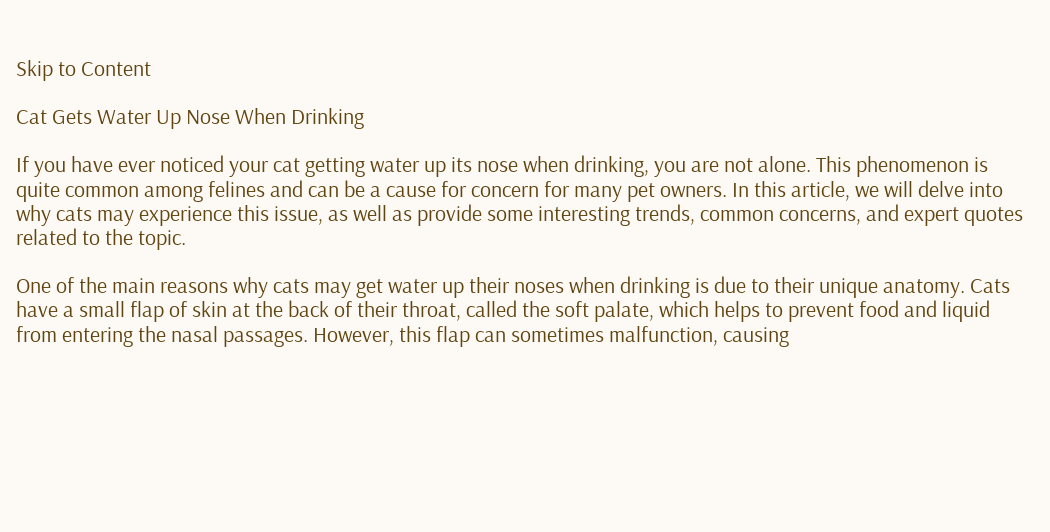Skip to Content

Cat Gets Water Up Nose When Drinking

If you have ever noticed your cat getting water up its nose when drinking, you are not alone. This phenomenon is quite common among felines and can be a cause for concern for many pet owners. In this article, we will delve into why cats may experience this issue, as well as provide some interesting trends, common concerns, and expert quotes related to the topic.

One of the main reasons why cats may get water up their noses when drinking is due to their unique anatomy. Cats have a small flap of skin at the back of their throat, called the soft palate, which helps to prevent food and liquid from entering the nasal passages. However, this flap can sometimes malfunction, causing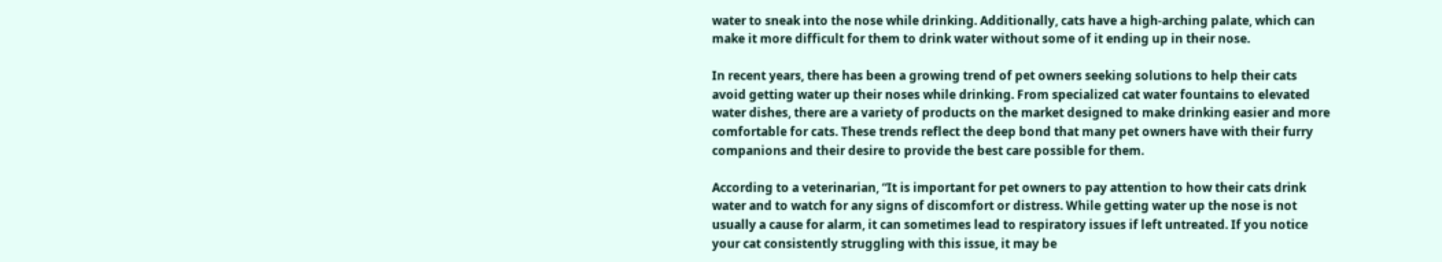water to sneak into the nose while drinking. Additionally, cats have a high-arching palate, which can make it more difficult for them to drink water without some of it ending up in their nose.

In recent years, there has been a growing trend of pet owners seeking solutions to help their cats avoid getting water up their noses while drinking. From specialized cat water fountains to elevated water dishes, there are a variety of products on the market designed to make drinking easier and more comfortable for cats. These trends reflect the deep bond that many pet owners have with their furry companions and their desire to provide the best care possible for them.

According to a veterinarian, “It is important for pet owners to pay attention to how their cats drink water and to watch for any signs of discomfort or distress. While getting water up the nose is not usually a cause for alarm, it can sometimes lead to respiratory issues if left untreated. If you notice your cat consistently struggling with this issue, it may be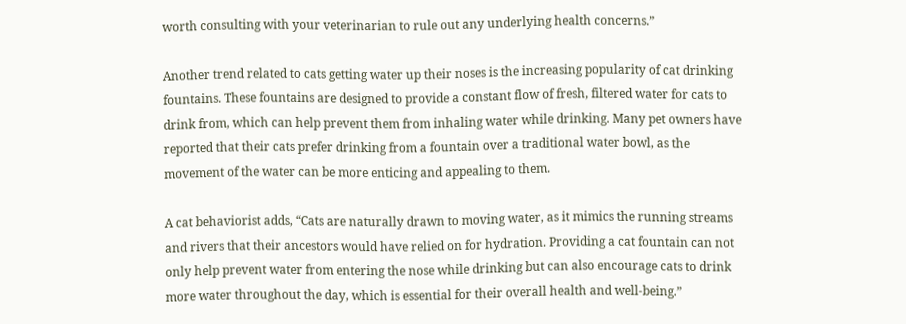worth consulting with your veterinarian to rule out any underlying health concerns.”

Another trend related to cats getting water up their noses is the increasing popularity of cat drinking fountains. These fountains are designed to provide a constant flow of fresh, filtered water for cats to drink from, which can help prevent them from inhaling water while drinking. Many pet owners have reported that their cats prefer drinking from a fountain over a traditional water bowl, as the movement of the water can be more enticing and appealing to them.

A cat behaviorist adds, “Cats are naturally drawn to moving water, as it mimics the running streams and rivers that their ancestors would have relied on for hydration. Providing a cat fountain can not only help prevent water from entering the nose while drinking but can also encourage cats to drink more water throughout the day, which is essential for their overall health and well-being.”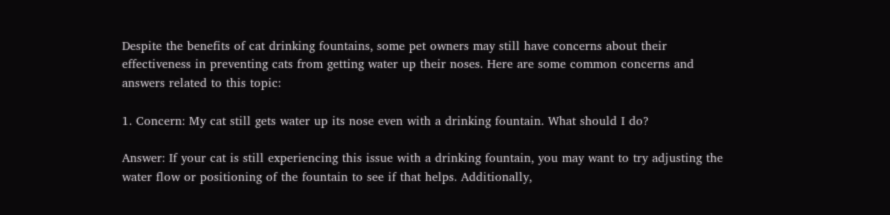Despite the benefits of cat drinking fountains, some pet owners may still have concerns about their effectiveness in preventing cats from getting water up their noses. Here are some common concerns and answers related to this topic:

1. Concern: My cat still gets water up its nose even with a drinking fountain. What should I do?

Answer: If your cat is still experiencing this issue with a drinking fountain, you may want to try adjusting the water flow or positioning of the fountain to see if that helps. Additionally,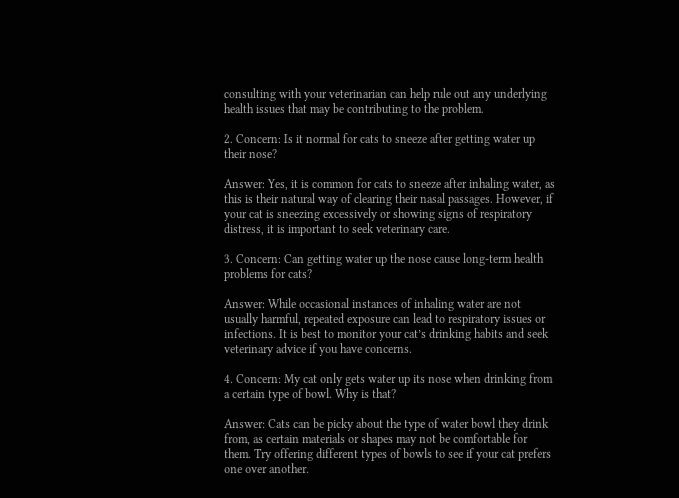consulting with your veterinarian can help rule out any underlying health issues that may be contributing to the problem.

2. Concern: Is it normal for cats to sneeze after getting water up their nose?

Answer: Yes, it is common for cats to sneeze after inhaling water, as this is their natural way of clearing their nasal passages. However, if your cat is sneezing excessively or showing signs of respiratory distress, it is important to seek veterinary care.

3. Concern: Can getting water up the nose cause long-term health problems for cats?

Answer: While occasional instances of inhaling water are not usually harmful, repeated exposure can lead to respiratory issues or infections. It is best to monitor your cat’s drinking habits and seek veterinary advice if you have concerns.

4. Concern: My cat only gets water up its nose when drinking from a certain type of bowl. Why is that?

Answer: Cats can be picky about the type of water bowl they drink from, as certain materials or shapes may not be comfortable for them. Try offering different types of bowls to see if your cat prefers one over another.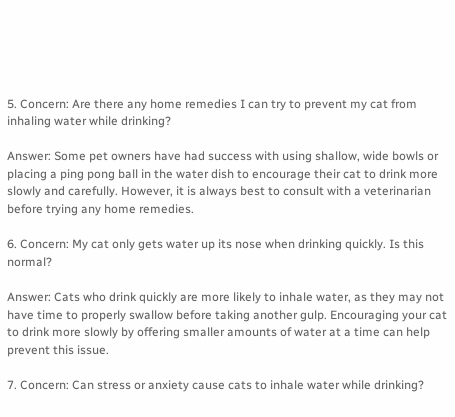5. Concern: Are there any home remedies I can try to prevent my cat from inhaling water while drinking?

Answer: Some pet owners have had success with using shallow, wide bowls or placing a ping pong ball in the water dish to encourage their cat to drink more slowly and carefully. However, it is always best to consult with a veterinarian before trying any home remedies.

6. Concern: My cat only gets water up its nose when drinking quickly. Is this normal?

Answer: Cats who drink quickly are more likely to inhale water, as they may not have time to properly swallow before taking another gulp. Encouraging your cat to drink more slowly by offering smaller amounts of water at a time can help prevent this issue.

7. Concern: Can stress or anxiety cause cats to inhale water while drinking?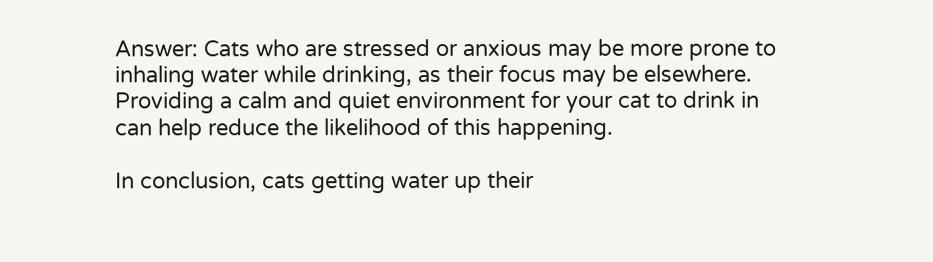Answer: Cats who are stressed or anxious may be more prone to inhaling water while drinking, as their focus may be elsewhere. Providing a calm and quiet environment for your cat to drink in can help reduce the likelihood of this happening.

In conclusion, cats getting water up their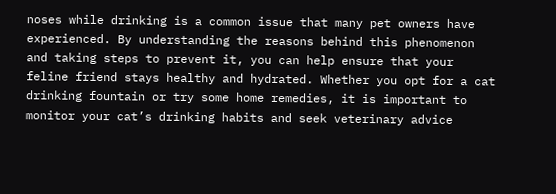noses while drinking is a common issue that many pet owners have experienced. By understanding the reasons behind this phenomenon and taking steps to prevent it, you can help ensure that your feline friend stays healthy and hydrated. Whether you opt for a cat drinking fountain or try some home remedies, it is important to monitor your cat’s drinking habits and seek veterinary advice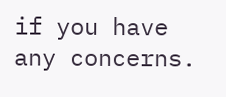if you have any concerns.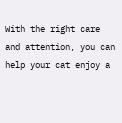With the right care and attention, you can help your cat enjoy a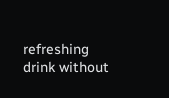refreshing drink without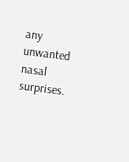any unwanted nasal surprises.